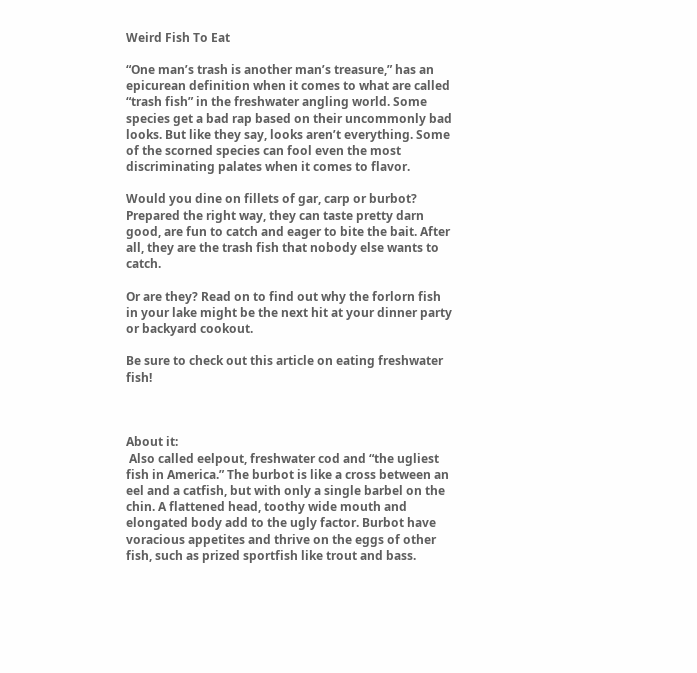Weird Fish To Eat

“One man’s trash is another man’s treasure,” has an epicurean definition when it comes to what are called “trash fish” in the freshwater angling world. Some species get a bad rap based on their uncommonly bad looks. But like they say, looks aren’t everything. Some of the scorned species can fool even the most discriminating palates when it comes to flavor.

Would you dine on fillets of gar, carp or burbot? Prepared the right way, they can taste pretty darn good, are fun to catch and eager to bite the bait. After all, they are the trash fish that nobody else wants to catch.

Or are they? Read on to find out why the forlorn fish in your lake might be the next hit at your dinner party or backyard cookout.

Be sure to check out this article on eating freshwater fish!



About it:
 Also called eelpout, freshwater cod and “the ugliest fish in America.” The burbot is like a cross between an eel and a catfish, but with only a single barbel on the chin. A flattened head, toothy wide mouth and elongated body add to the ugly factor. Burbot have voracious appetites and thrive on the eggs of other fish, such as prized sportfish like trout and bass.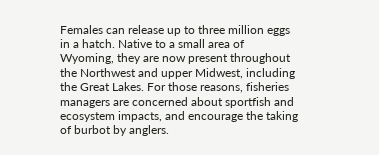Females can release up to three million eggs in a hatch. Native to a small area of Wyoming, they are now present throughout the Northwest and upper Midwest, including the Great Lakes. For those reasons, fisheries managers are concerned about sportfish and ecosystem impacts, and encourage the taking of burbot by anglers.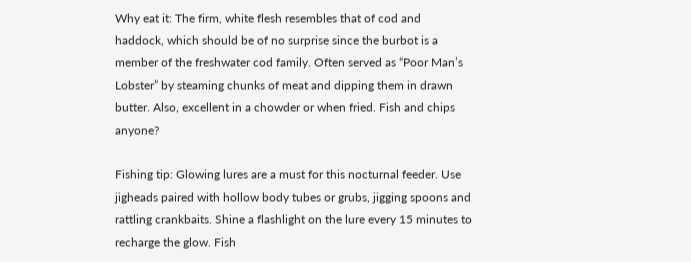Why eat it: The firm, white flesh resembles that of cod and haddock, which should be of no surprise since the burbot is a member of the freshwater cod family. Often served as “Poor Man’s Lobster” by steaming chunks of meat and dipping them in drawn butter. Also, excellent in a chowder or when fried. Fish and chips anyone?

Fishing tip: Glowing lures are a must for this nocturnal feeder. Use jigheads paired with hollow body tubes or grubs, jigging spoons and rattling crankbaits. Shine a flashlight on the lure every 15 minutes to recharge the glow. Fish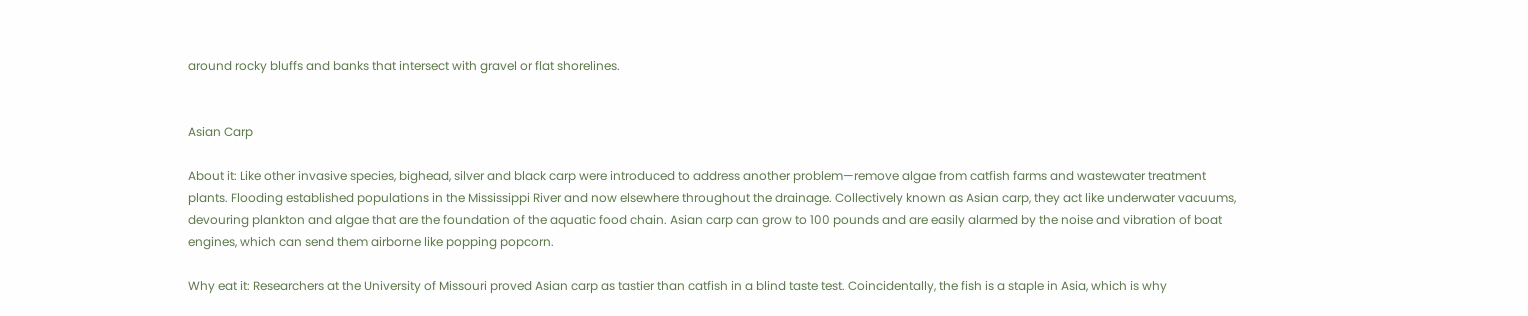around rocky bluffs and banks that intersect with gravel or flat shorelines.


Asian Carp

About it: Like other invasive species, bighead, silver and black carp were introduced to address another problem—remove algae from catfish farms and wastewater treatment plants. Flooding established populations in the Mississippi River and now elsewhere throughout the drainage. Collectively known as Asian carp, they act like underwater vacuums, devouring plankton and algae that are the foundation of the aquatic food chain. Asian carp can grow to 100 pounds and are easily alarmed by the noise and vibration of boat engines, which can send them airborne like popping popcorn.

Why eat it: Researchers at the University of Missouri proved Asian carp as tastier than catfish in a blind taste test. Coincidentally, the fish is a staple in Asia, which is why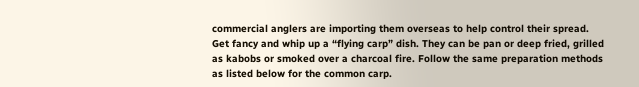commercial anglers are importing them overseas to help control their spread. Get fancy and whip up a “flying carp” dish. They can be pan or deep fried, grilled as kabobs or smoked over a charcoal fire. Follow the same preparation methods as listed below for the common carp.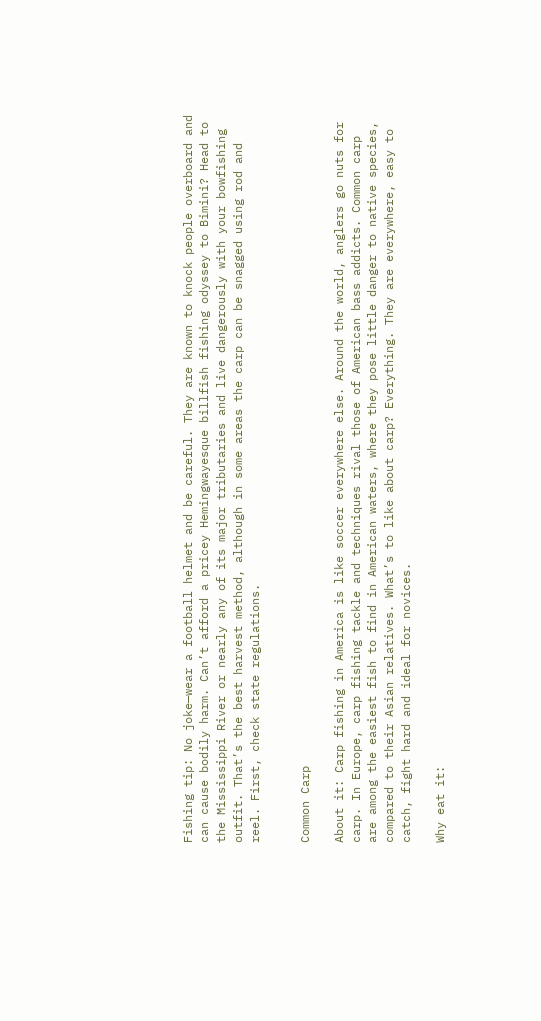Fishing tip: No joke—wear a football helmet and be careful. They are known to knock people overboard and can cause bodily harm. Can’t afford a pricey Hemingwayesque billfish fishing odyssey to Bimini? Head to the Mississippi River or nearly any of its major tributaries and live dangerously with your bowfishing outfit. That’s the best harvest method, although in some areas the carp can be snagged using rod and reel. First, check state regulations.


Common Carp

About it: Carp fishing in America is like soccer everywhere else. Around the world, anglers go nuts for carp. In Europe, carp fishing tackle and techniques rival those of American bass addicts. Common carp are among the easiest fish to find in American waters, where they pose little danger to native species, compared to their Asian relatives. What’s to like about carp? Everything. They are everywhere, easy to catch, fight hard and ideal for novices.

Why eat it: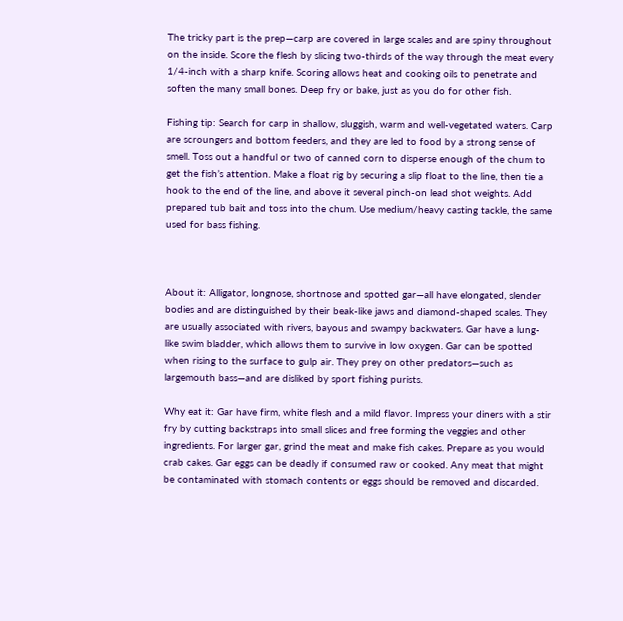The tricky part is the prep—carp are covered in large scales and are spiny throughout on the inside. Score the flesh by slicing two-thirds of the way through the meat every 1/4-inch with a sharp knife. Scoring allows heat and cooking oils to penetrate and soften the many small bones. Deep fry or bake, just as you do for other fish.

Fishing tip: Search for carp in shallow, sluggish, warm and well-vegetated waters. Carp are scroungers and bottom feeders, and they are led to food by a strong sense of smell. Toss out a handful or two of canned corn to disperse enough of the chum to get the fish’s attention. Make a float rig by securing a slip float to the line, then tie a hook to the end of the line, and above it several pinch-on lead shot weights. Add prepared tub bait and toss into the chum. Use medium/heavy casting tackle, the same used for bass fishing.



About it: Alligator, longnose, shortnose and spotted gar—all have elongated, slender bodies and are distinguished by their beak-like jaws and diamond-shaped scales. They are usually associated with rivers, bayous and swampy backwaters. Gar have a lung-like swim bladder, which allows them to survive in low oxygen. Gar can be spotted when rising to the surface to gulp air. They prey on other predators—such as largemouth bass—and are disliked by sport fishing purists.

Why eat it: Gar have firm, white flesh and a mild flavor. Impress your diners with a stir fry by cutting backstraps into small slices and free forming the veggies and other ingredients. For larger gar, grind the meat and make fish cakes. Prepare as you would crab cakes. Gar eggs can be deadly if consumed raw or cooked. Any meat that might be contaminated with stomach contents or eggs should be removed and discarded.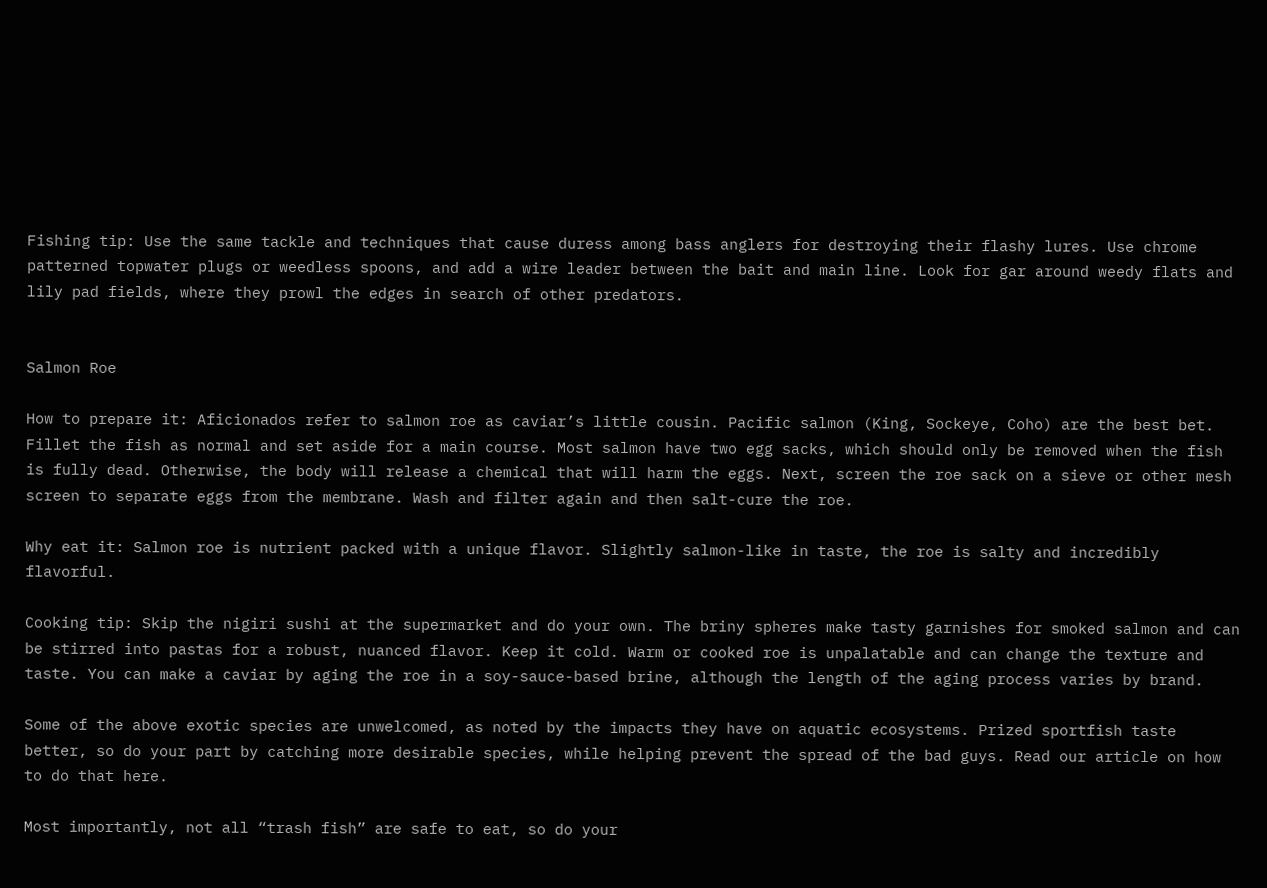Fishing tip: Use the same tackle and techniques that cause duress among bass anglers for destroying their flashy lures. Use chrome patterned topwater plugs or weedless spoons, and add a wire leader between the bait and main line. Look for gar around weedy flats and lily pad fields, where they prowl the edges in search of other predators.


Salmon Roe

How to prepare it: Aficionados refer to salmon roe as caviar’s little cousin. Pacific salmon (King, Sockeye, Coho) are the best bet. Fillet the fish as normal and set aside for a main course. Most salmon have two egg sacks, which should only be removed when the fish is fully dead. Otherwise, the body will release a chemical that will harm the eggs. Next, screen the roe sack on a sieve or other mesh screen to separate eggs from the membrane. Wash and filter again and then salt-cure the roe.

Why eat it: Salmon roe is nutrient packed with a unique flavor. Slightly salmon-like in taste, the roe is salty and incredibly flavorful.

Cooking tip: Skip the nigiri sushi at the supermarket and do your own. The briny spheres make tasty garnishes for smoked salmon and can be stirred into pastas for a robust, nuanced flavor. Keep it cold. Warm or cooked roe is unpalatable and can change the texture and taste. You can make a caviar by aging the roe in a soy-sauce-based brine, although the length of the aging process varies by brand.

Some of the above exotic species are unwelcomed, as noted by the impacts they have on aquatic ecosystems. Prized sportfish taste better, so do your part by catching more desirable species, while helping prevent the spread of the bad guys. Read our article on how to do that here.

Most importantly, not all “trash fish” are safe to eat, so do your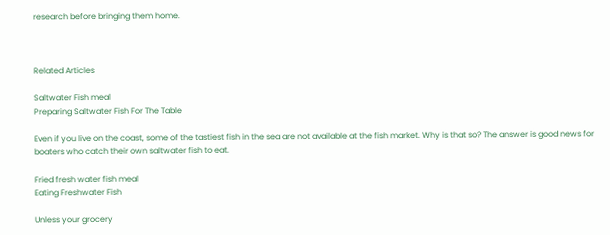research before bringing them home.



Related Articles

Saltwater Fish meal
Preparing Saltwater Fish For The Table

Even if you live on the coast, some of the tastiest fish in the sea are not available at the fish market. Why is that so? The answer is good news for boaters who catch their own saltwater fish to eat.

Fried fresh water fish meal
Eating Freshwater Fish

Unless your grocery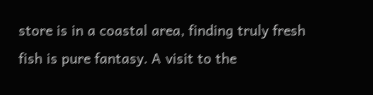store is in a coastal area, finding truly fresh fish is pure fantasy. A visit to the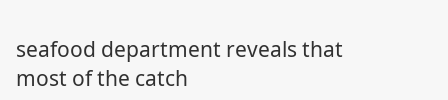seafood department reveals that most of the catch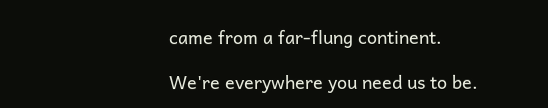came from a far-flung continent.

We're everywhere you need us to be.